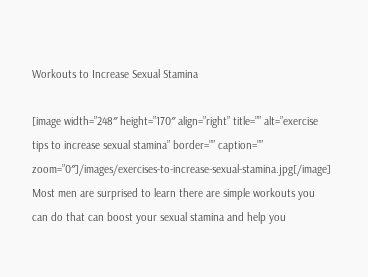Workouts to Increase Sexual Stamina

[image width=”248″ height=”170″ align=”right” title=”” alt=”exercise tips to increase sexual stamina” border=”” caption=”” zoom=”0″]/images/exercises-to-increase-sexual-stamina.jpg[/image]
Most men are surprised to learn there are simple workouts you can do that can boost your sexual stamina and help you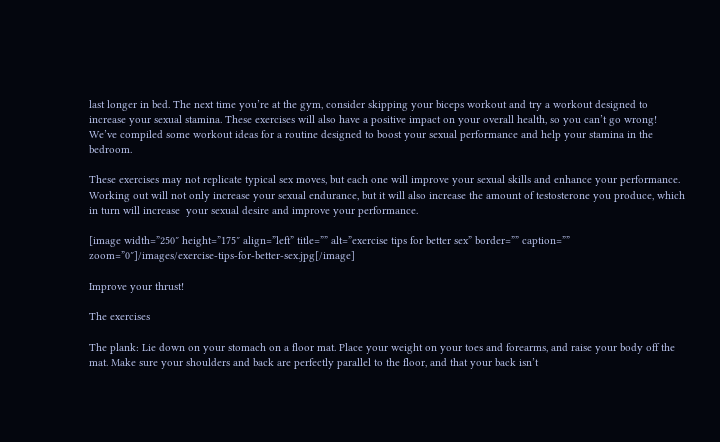last longer in bed. The next time you’re at the gym, consider skipping your biceps workout and try a workout designed to increase your sexual stamina. These exercises will also have a positive impact on your overall health, so you can’t go wrong! We’ve compiled some workout ideas for a routine designed to boost your sexual performance and help your stamina in the bedroom.

These exercises may not replicate typical sex moves, but each one will improve your sexual skills and enhance your performance. Working out will not only increase your sexual endurance, but it will also increase the amount of testosterone you produce, which in turn will increase  your sexual desire and improve your performance.

[image width=”250″ height=”175″ align=”left” title=”” alt=”exercise tips for better sex” border=”” caption=”” zoom=”0″]/images/exercise-tips-for-better-sex.jpg[/image]

Improve your thrust!

The exercises

The plank: Lie down on your stomach on a floor mat. Place your weight on your toes and forearms, and raise your body off the mat. Make sure your shoulders and back are perfectly parallel to the floor, and that your back isn’t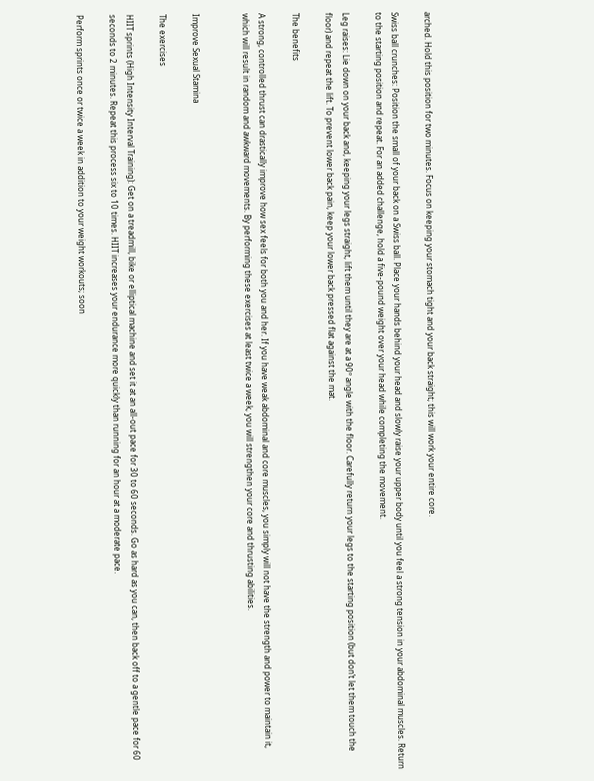arched. Hold this position for two minutes. Focus on keeping your stomach tight and your back straight; this will work your entire core.

Swiss ball crunches: Position the small of your back on a Swiss ball. Place your hands behind your head and slowly raise your upper body until you feel a strong tension in your abdominal muscles. Return to the starting position and repeat. For an added challenge, hold a five-pound weight over your head while completing the movement.

Leg raises: Lie down on your back and, keeping your legs straight, lift them until they are at a 90º angle with the floor. Carefully return your legs to the starting position (but don’t let them touch the floor) and repeat the lift. To prevent lower back pain, keep your lower back pressed flat against the mat.

The benefits

A strong, controlled thrust can drastically improve how sex feels for both you and her. If you have weak abdominal and core muscles, you simply will not have the strength and power to maintain it, which will result in random and awkward movements. By performing these exercises at least twice a week, you will strengthen your core and thrusting abilities.


Improve Sexual Stamina

The exercises

HIIT sprints (High Intensity Interval Training): Get on a treadmill, bike or elliptical machine and set it at an all-out pace for 30 to 60 seconds. Go as hard as you can, then back off to a gentle pace for 60 seconds to 2 minutes. Repeat this process six to 10 times. HIIT increases your endurance more quickly than running for an hour at a moderate pace.

Perform sprints once or twice a week in addition to your weight workouts; soon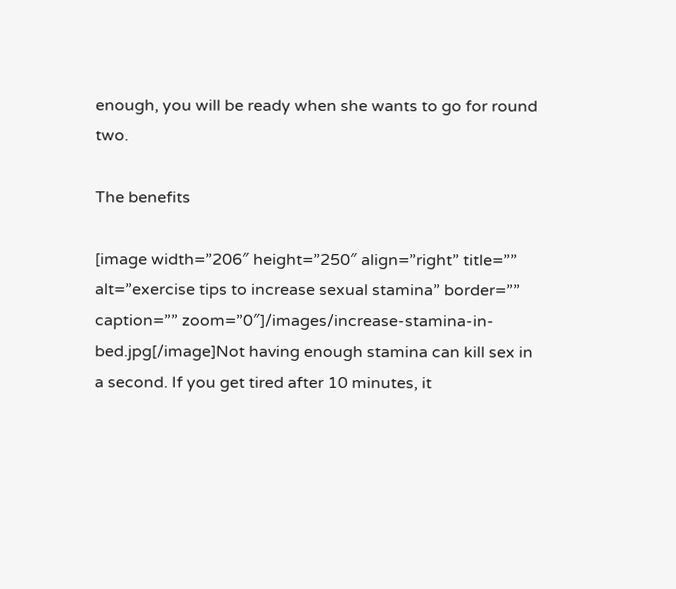enough, you will be ready when she wants to go for round two.

The benefits

[image width=”206″ height=”250″ align=”right” title=”” alt=”exercise tips to increase sexual stamina” border=”” caption=”” zoom=”0″]/images/increase-stamina-in-bed.jpg[/image]Not having enough stamina can kill sex in a second. If you get tired after 10 minutes, it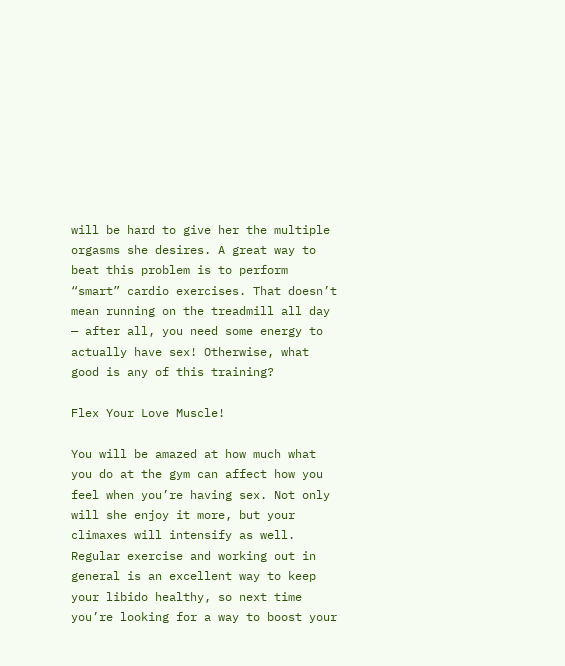will be hard to give her the multiple orgasms she desires. A great way to beat this problem is to perform “smart” cardio exercises. That doesn’t mean running on the treadmill all day — after all, you need some energy to actually have sex! Otherwise, what good is any of this training?

Flex Your Love Muscle!

You will be amazed at how much what you do at the gym can affect how you feel when you’re having sex. Not only will she enjoy it more, but your climaxes will intensify as well. Regular exercise and working out in general is an excellent way to keep your libido healthy, so next time you’re looking for a way to boost your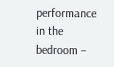performance in the bedroom –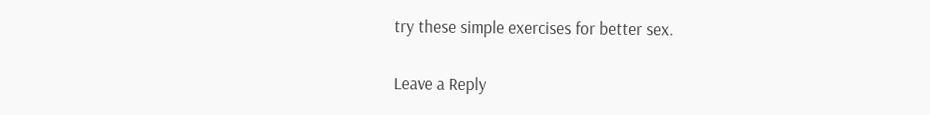try these simple exercises for better sex.

Leave a Reply